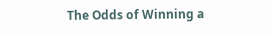The Odds of Winning a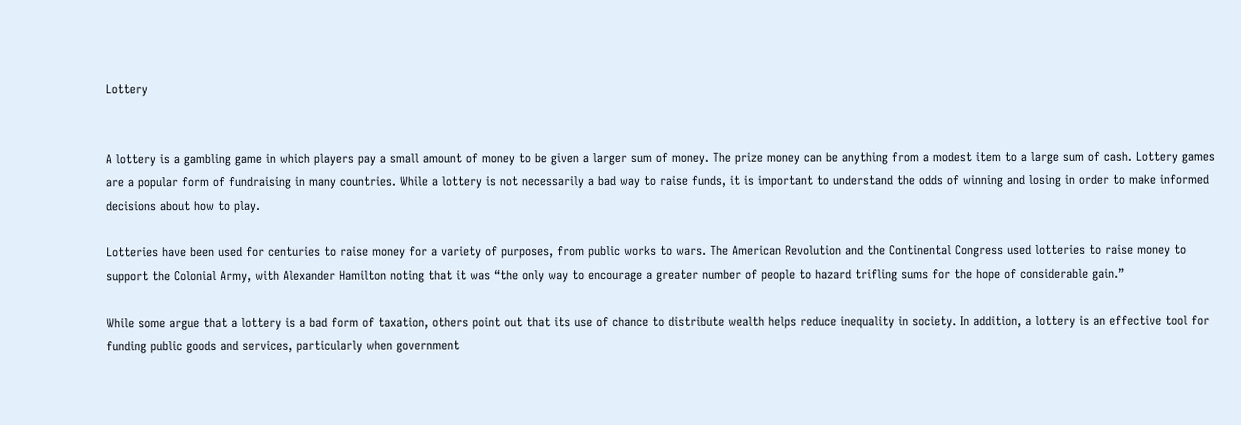Lottery


A lottery is a gambling game in which players pay a small amount of money to be given a larger sum of money. The prize money can be anything from a modest item to a large sum of cash. Lottery games are a popular form of fundraising in many countries. While a lottery is not necessarily a bad way to raise funds, it is important to understand the odds of winning and losing in order to make informed decisions about how to play.

Lotteries have been used for centuries to raise money for a variety of purposes, from public works to wars. The American Revolution and the Continental Congress used lotteries to raise money to support the Colonial Army, with Alexander Hamilton noting that it was “the only way to encourage a greater number of people to hazard trifling sums for the hope of considerable gain.”

While some argue that a lottery is a bad form of taxation, others point out that its use of chance to distribute wealth helps reduce inequality in society. In addition, a lottery is an effective tool for funding public goods and services, particularly when government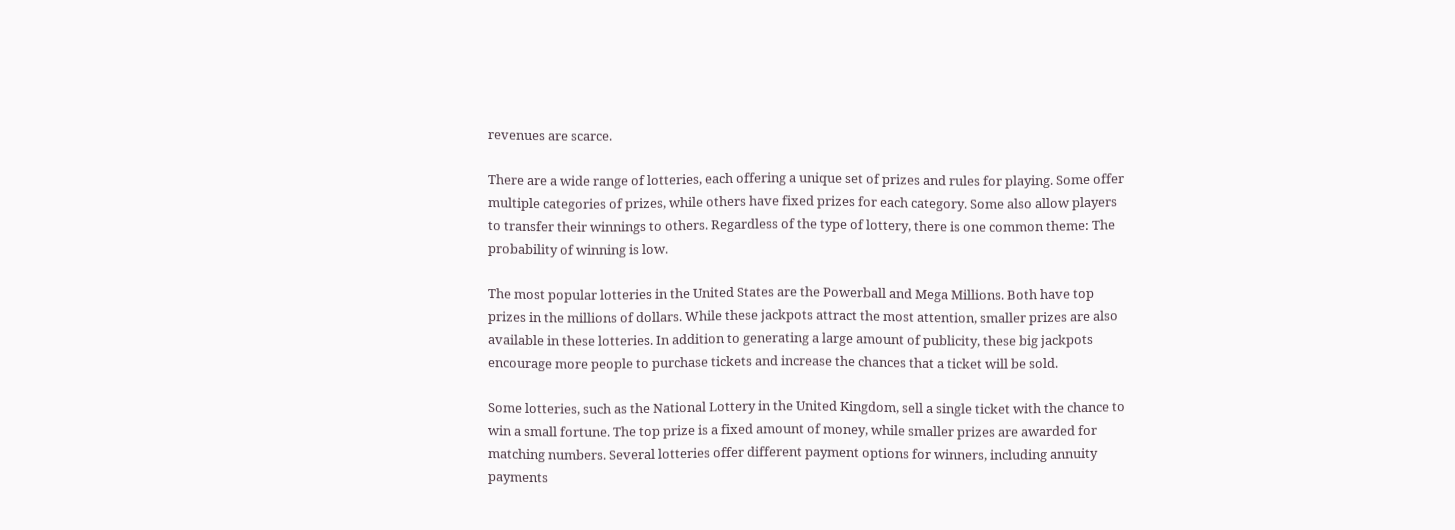revenues are scarce.

There are a wide range of lotteries, each offering a unique set of prizes and rules for playing. Some offer multiple categories of prizes, while others have fixed prizes for each category. Some also allow players to transfer their winnings to others. Regardless of the type of lottery, there is one common theme: The probability of winning is low.

The most popular lotteries in the United States are the Powerball and Mega Millions. Both have top prizes in the millions of dollars. While these jackpots attract the most attention, smaller prizes are also available in these lotteries. In addition to generating a large amount of publicity, these big jackpots encourage more people to purchase tickets and increase the chances that a ticket will be sold.

Some lotteries, such as the National Lottery in the United Kingdom, sell a single ticket with the chance to win a small fortune. The top prize is a fixed amount of money, while smaller prizes are awarded for matching numbers. Several lotteries offer different payment options for winners, including annuity payments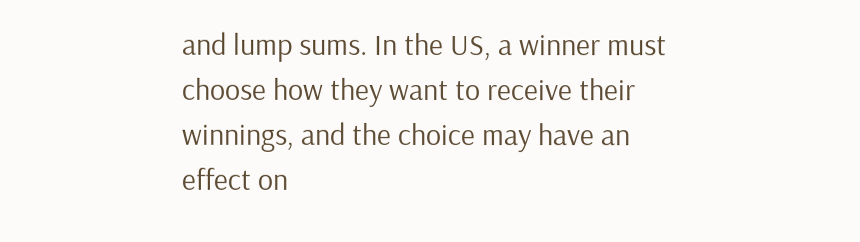and lump sums. In the US, a winner must choose how they want to receive their winnings, and the choice may have an effect on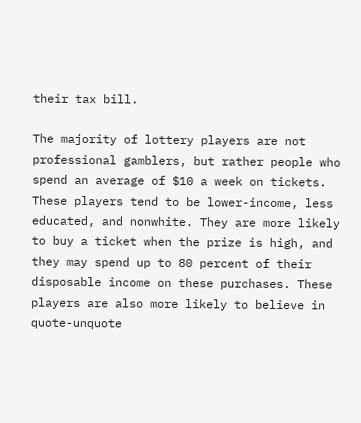their tax bill.

The majority of lottery players are not professional gamblers, but rather people who spend an average of $10 a week on tickets. These players tend to be lower-income, less educated, and nonwhite. They are more likely to buy a ticket when the prize is high, and they may spend up to 80 percent of their disposable income on these purchases. These players are also more likely to believe in quote-unquote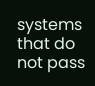systems that do not pass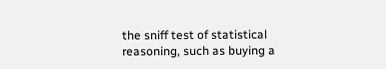the sniff test of statistical reasoning, such as buying a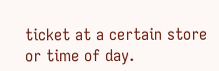ticket at a certain store or time of day.